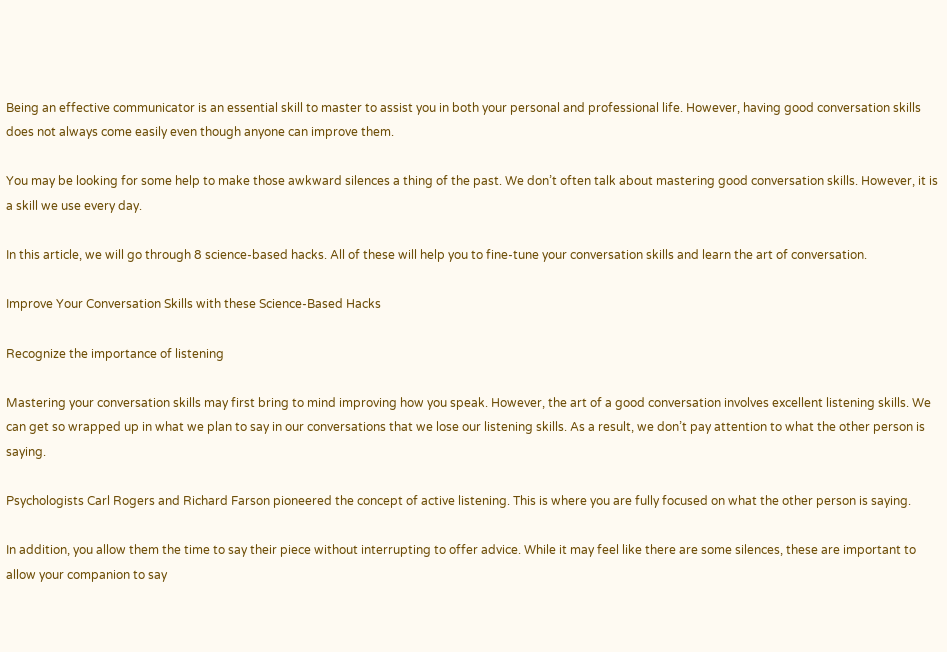Being an effective communicator is an essential skill to master to assist you in both your personal and professional life. However, having good conversation skills does not always come easily even though anyone can improve them.

You may be looking for some help to make those awkward silences a thing of the past. We don’t often talk about mastering good conversation skills. However, it is a skill we use every day.

In this article, we will go through 8 science-based hacks. All of these will help you to fine-tune your conversation skills and learn the art of conversation.

Improve Your Conversation Skills with these Science-Based Hacks

Recognize the importance of listening

Mastering your conversation skills may first bring to mind improving how you speak. However, the art of a good conversation involves excellent listening skills. We can get so wrapped up in what we plan to say in our conversations that we lose our listening skills. As a result, we don’t pay attention to what the other person is saying.

Psychologists Carl Rogers and Richard Farson pioneered the concept of active listening. This is where you are fully focused on what the other person is saying.

In addition, you allow them the time to say their piece without interrupting to offer advice. While it may feel like there are some silences, these are important to allow your companion to say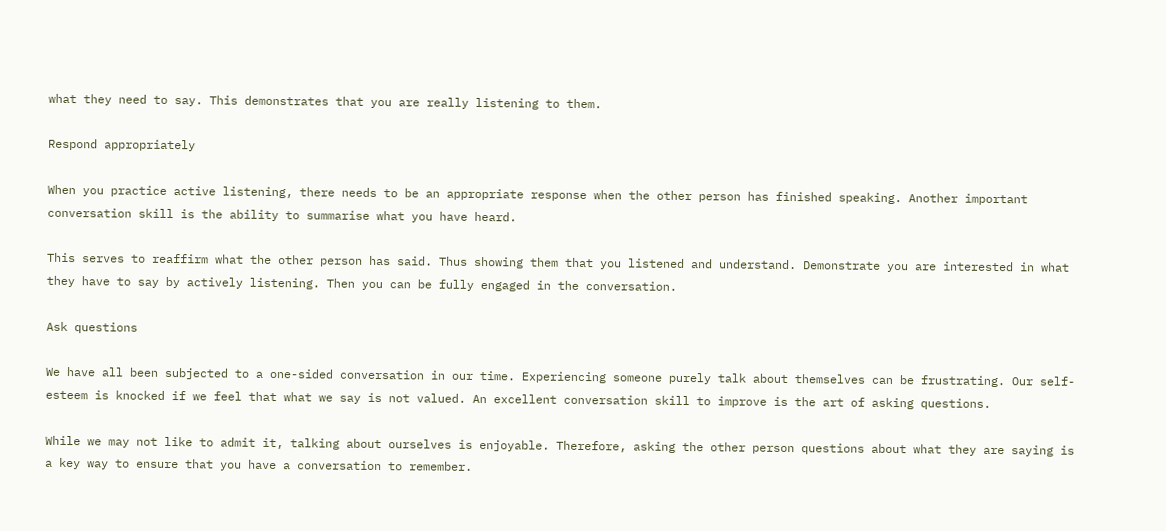what they need to say. This demonstrates that you are really listening to them.

Respond appropriately

When you practice active listening, there needs to be an appropriate response when the other person has finished speaking. Another important conversation skill is the ability to summarise what you have heard.

This serves to reaffirm what the other person has said. Thus showing them that you listened and understand. Demonstrate you are interested in what they have to say by actively listening. Then you can be fully engaged in the conversation.

Ask questions

We have all been subjected to a one-sided conversation in our time. Experiencing someone purely talk about themselves can be frustrating. Our self-esteem is knocked if we feel that what we say is not valued. An excellent conversation skill to improve is the art of asking questions.

While we may not like to admit it, talking about ourselves is enjoyable. Therefore, asking the other person questions about what they are saying is a key way to ensure that you have a conversation to remember.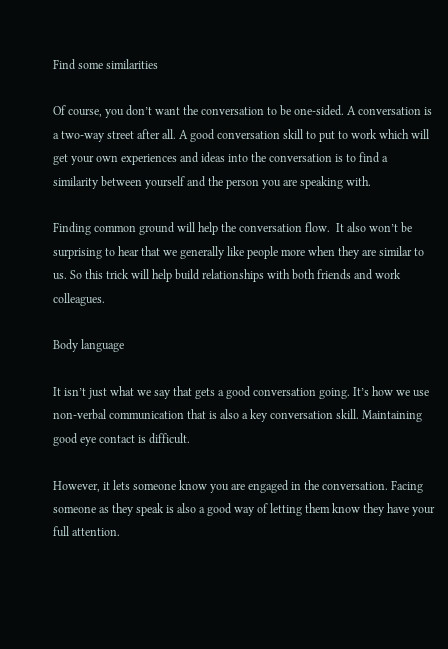Find some similarities

Of course, you don’t want the conversation to be one-sided. A conversation is a two-way street after all. A good conversation skill to put to work which will get your own experiences and ideas into the conversation is to find a similarity between yourself and the person you are speaking with.

Finding common ground will help the conversation flow.  It also won’t be surprising to hear that we generally like people more when they are similar to us. So this trick will help build relationships with both friends and work colleagues.

Body language

It isn’t just what we say that gets a good conversation going. It’s how we use non-verbal communication that is also a key conversation skill. Maintaining good eye contact is difficult.

However, it lets someone know you are engaged in the conversation. Facing someone as they speak is also a good way of letting them know they have your full attention.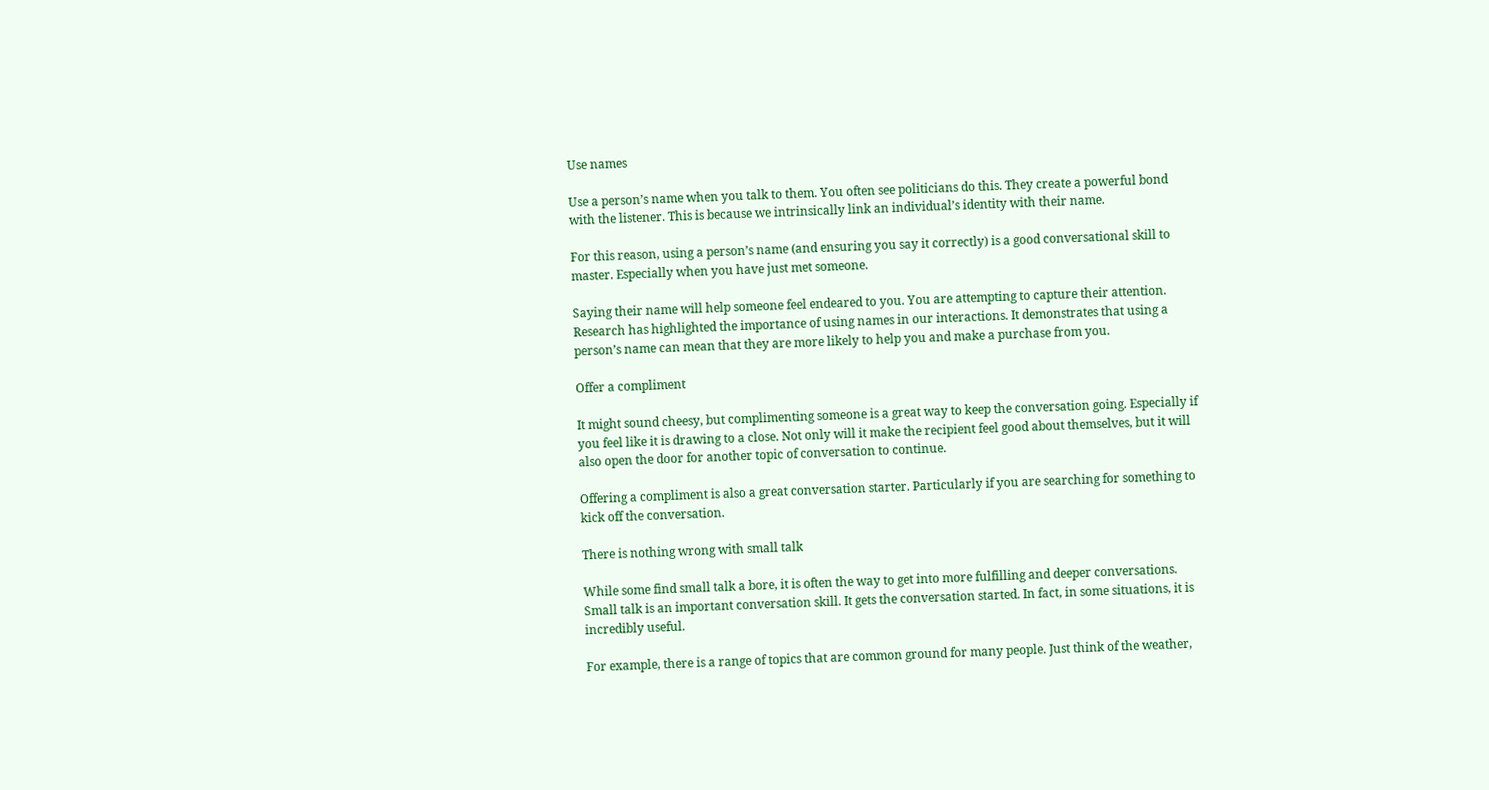Use names

Use a person’s name when you talk to them. You often see politicians do this. They create a powerful bond with the listener. This is because we intrinsically link an individual’s identity with their name.

For this reason, using a person’s name (and ensuring you say it correctly) is a good conversational skill to master. Especially when you have just met someone.

Saying their name will help someone feel endeared to you. You are attempting to capture their attention. Research has highlighted the importance of using names in our interactions. It demonstrates that using a person’s name can mean that they are more likely to help you and make a purchase from you.

Offer a compliment

It might sound cheesy, but complimenting someone is a great way to keep the conversation going. Especially if you feel like it is drawing to a close. Not only will it make the recipient feel good about themselves, but it will also open the door for another topic of conversation to continue.

Offering a compliment is also a great conversation starter. Particularly if you are searching for something to kick off the conversation.

There is nothing wrong with small talk

While some find small talk a bore, it is often the way to get into more fulfilling and deeper conversations. Small talk is an important conversation skill. It gets the conversation started. In fact, in some situations, it is incredibly useful.

For example, there is a range of topics that are common ground for many people. Just think of the weather,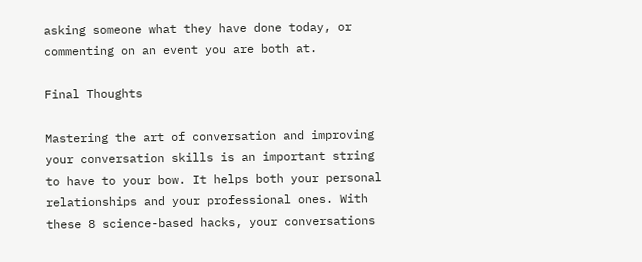asking someone what they have done today, or commenting on an event you are both at.

Final Thoughts

Mastering the art of conversation and improving your conversation skills is an important string to have to your bow. It helps both your personal relationships and your professional ones. With these 8 science-based hacks, your conversations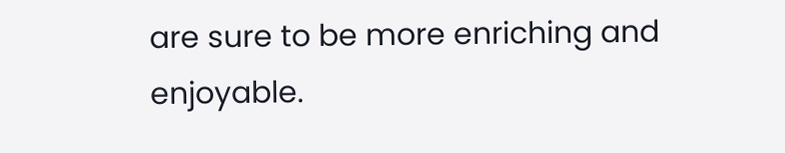are sure to be more enriching and enjoyable.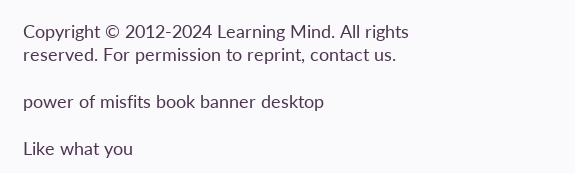Copyright © 2012-2024 Learning Mind. All rights reserved. For permission to reprint, contact us.

power of misfits book banner desktop

Like what you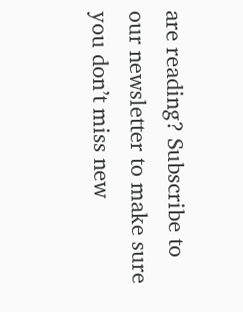are reading? Subscribe to our newsletter to make sure you don’t miss new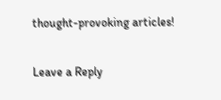thought-provoking articles!

Leave a Reply